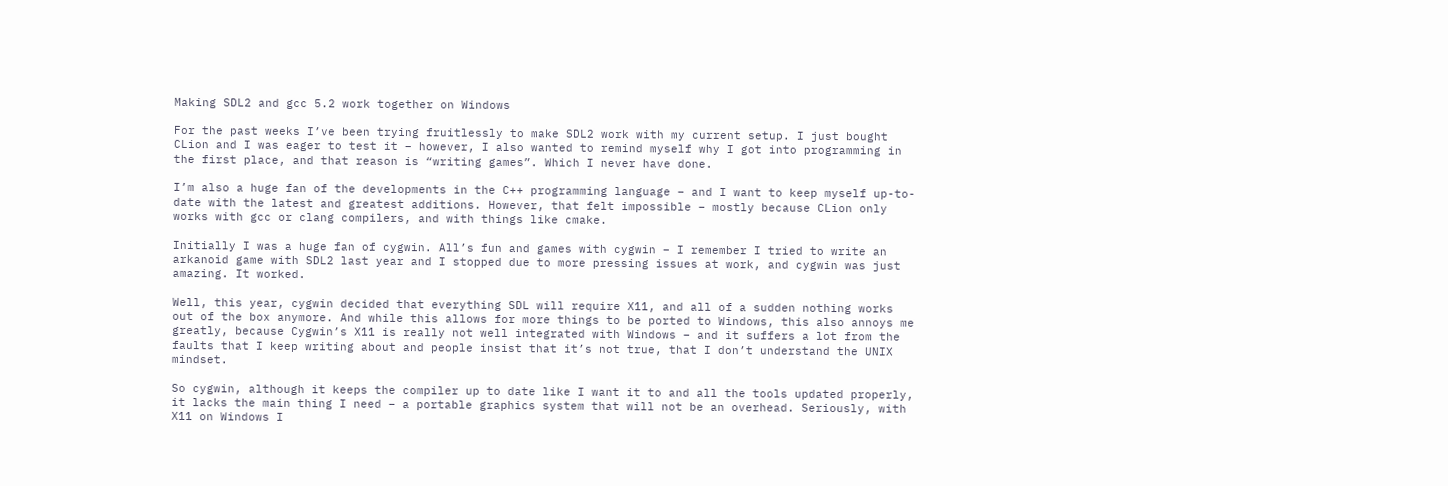Making SDL2 and gcc 5.2 work together on Windows

For the past weeks I’ve been trying fruitlessly to make SDL2 work with my current setup. I just bought CLion and I was eager to test it – however, I also wanted to remind myself why I got into programming in the first place, and that reason is “writing games”. Which I never have done.

I’m also a huge fan of the developments in the C++ programming language – and I want to keep myself up-to-date with the latest and greatest additions. However, that felt impossible – mostly because CLion only works with gcc or clang compilers, and with things like cmake.

Initially I was a huge fan of cygwin. All’s fun and games with cygwin – I remember I tried to write an arkanoid game with SDL2 last year and I stopped due to more pressing issues at work, and cygwin was just amazing. It worked.

Well, this year, cygwin decided that everything SDL will require X11, and all of a sudden nothing works out of the box anymore. And while this allows for more things to be ported to Windows, this also annoys me greatly, because Cygwin’s X11 is really not well integrated with Windows – and it suffers a lot from the faults that I keep writing about and people insist that it’s not true, that I don’t understand the UNIX mindset.

So cygwin, although it keeps the compiler up to date like I want it to and all the tools updated properly, it lacks the main thing I need – a portable graphics system that will not be an overhead. Seriously, with X11 on Windows I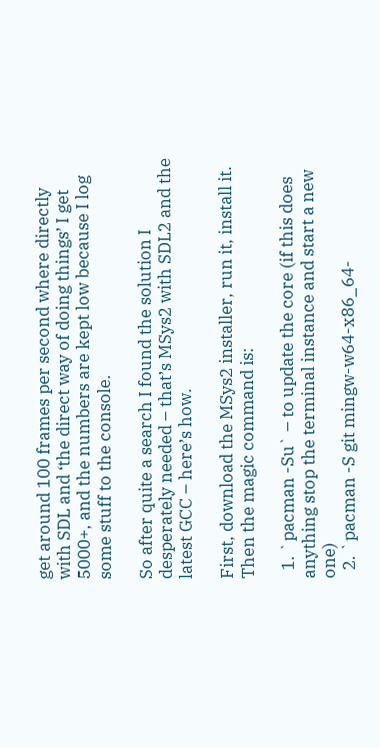get around 100 frames per second where directly with SDL and ‘the direct way of doing things’ I get 5000+, and the numbers are kept low because I log some stuff to the console.

So after quite a search I found the solution I desperately needed – that’s MSys2 with SDL2 and the latest GCC – here’s how.

First, download the MSys2 installer, run it, install it. Then the magic command is:

  1. `pacman -Su` – to update the core (if this does anything stop the terminal instance and start a new one)
  2. `pacman -S git mingw-w64-x86_64-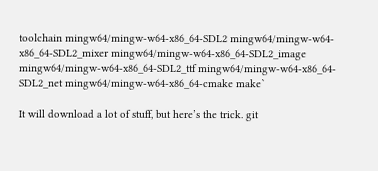toolchain mingw64/mingw-w64-x86_64-SDL2 mingw64/mingw-w64-x86_64-SDL2_mixer mingw64/mingw-w64-x86_64-SDL2_image mingw64/mingw-w64-x86_64-SDL2_ttf mingw64/mingw-w64-x86_64-SDL2_net mingw64/mingw-w64-x86_64-cmake make`

It will download a lot of stuff, but here’s the trick. git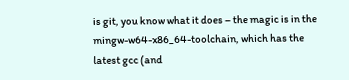is git, you know what it does – the magic is in the mingw-w64-x86_64-toolchain, which has the latest gcc (and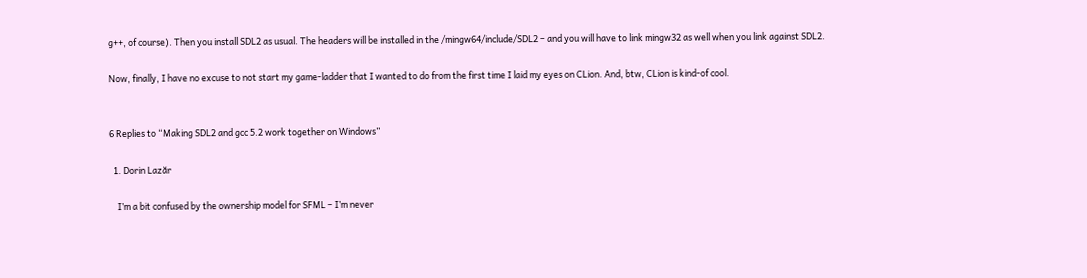g++, of course). Then you install SDL2 as usual. The headers will be installed in the /mingw64/include/SDL2 – and you will have to link mingw32 as well when you link against SDL2.

Now, finally, I have no excuse to not start my game-ladder that I wanted to do from the first time I laid my eyes on CLion. And, btw, CLion is kind-of cool.


6 Replies to “Making SDL2 and gcc 5.2 work together on Windows”

  1. Dorin Lazăr

    I’m a bit confused by the ownership model for SFML – I’m never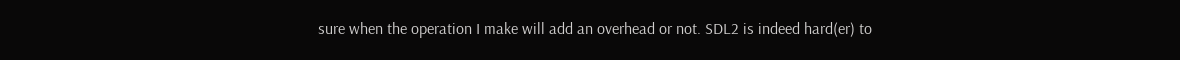sure when the operation I make will add an overhead or not. SDL2 is indeed hard(er) to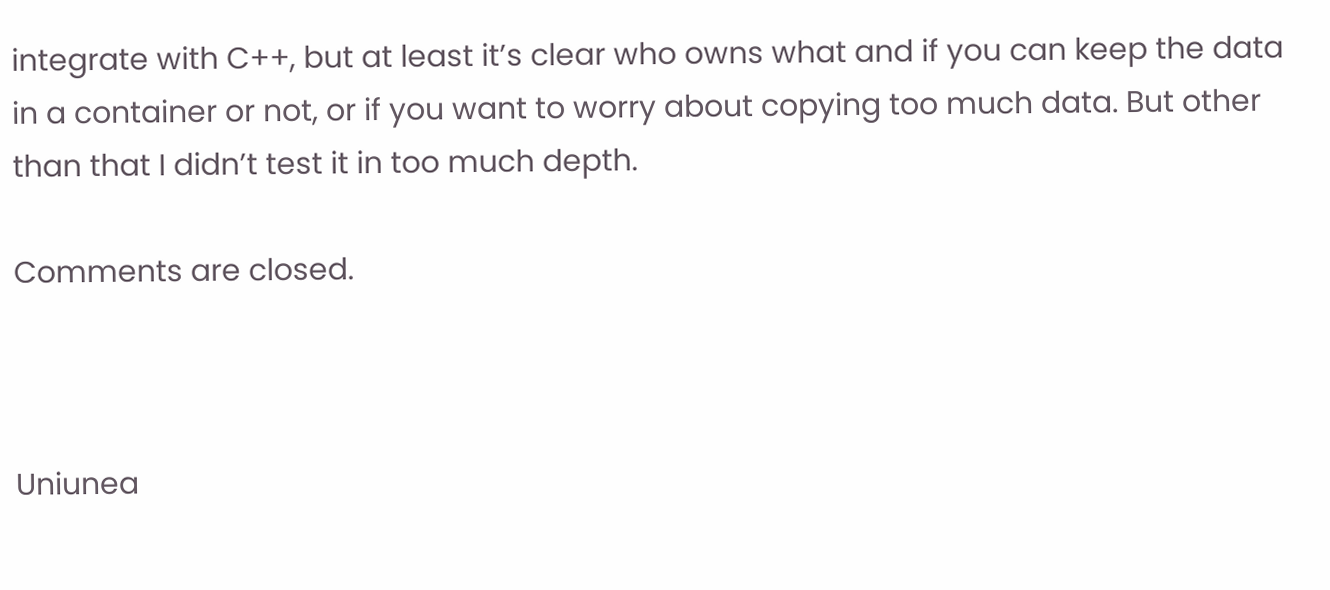integrate with C++, but at least it’s clear who owns what and if you can keep the data in a container or not, or if you want to worry about copying too much data. But other than that I didn’t test it in too much depth.

Comments are closed.



Uniunea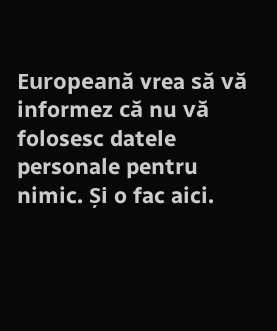Europeană vrea să vă informez că nu vă folosesc datele personale pentru nimic. Și o fac aici.